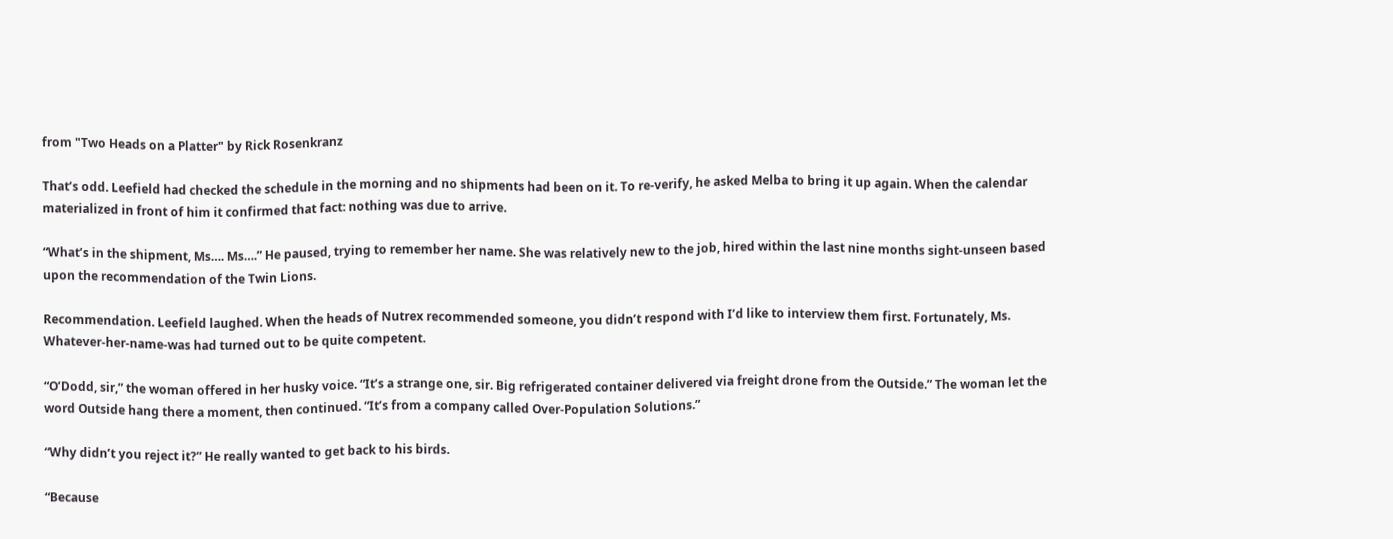from "Two Heads on a Platter" by Rick Rosenkranz

That’s odd. Leefield had checked the schedule in the morning and no shipments had been on it. To re-verify, he asked Melba to bring it up again. When the calendar materialized in front of him it confirmed that fact: nothing was due to arrive.

“What’s in the shipment, Ms…. Ms….” He paused, trying to remember her name. She was relatively new to the job, hired within the last nine months sight-unseen based upon the recommendation of the Twin Lions.

Recommendation. Leefield laughed. When the heads of Nutrex recommended someone, you didn’t respond with I’d like to interview them first. Fortunately, Ms. Whatever-her-name-was had turned out to be quite competent.

“O’Dodd, sir,” the woman offered in her husky voice. “It’s a strange one, sir. Big refrigerated container delivered via freight drone from the Outside.” The woman let the word Outside hang there a moment, then continued. “It’s from a company called Over-Population Solutions.”

“Why didn’t you reject it?” He really wanted to get back to his birds.

“Because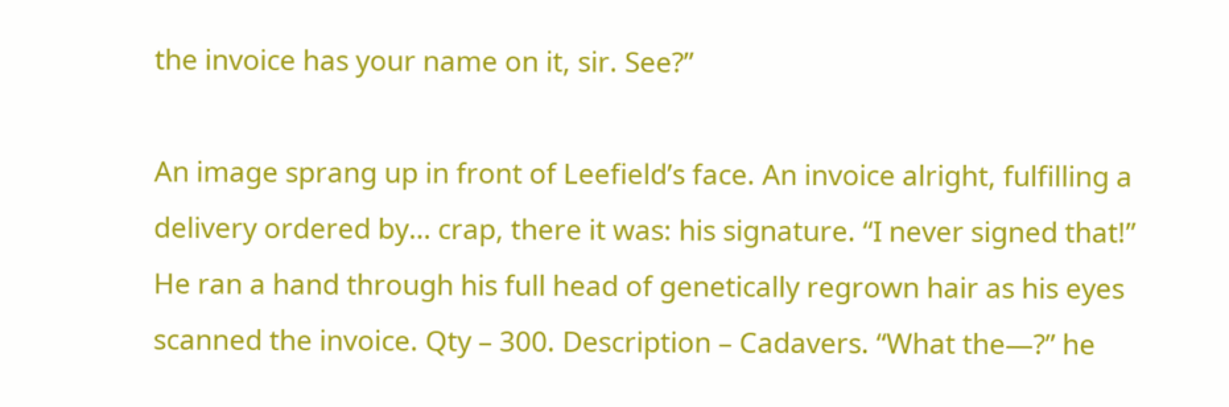the invoice has your name on it, sir. See?”

An image sprang up in front of Leefield’s face. An invoice alright, fulfilling a delivery ordered by… crap, there it was: his signature. “I never signed that!” He ran a hand through his full head of genetically regrown hair as his eyes scanned the invoice. Qty – 300. Description – Cadavers. “What the—?” he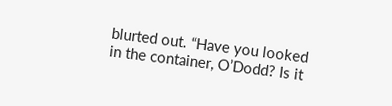blurted out. “Have you looked in the container, O’Dodd? Is it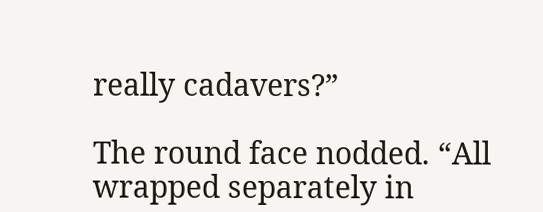really cadavers?”

The round face nodded. “All wrapped separately in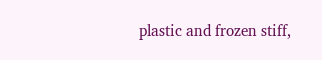plastic and frozen stiff,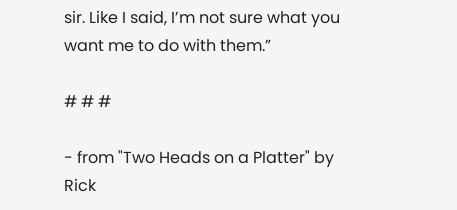sir. Like I said, I’m not sure what you want me to do with them.”

# # #

- from "Two Heads on a Platter" by Rick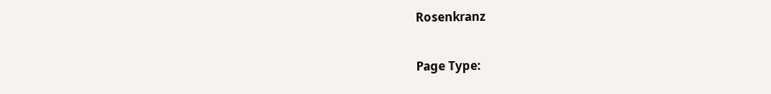Rosenkranz

Page Type: